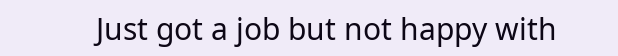Just got a job but not happy with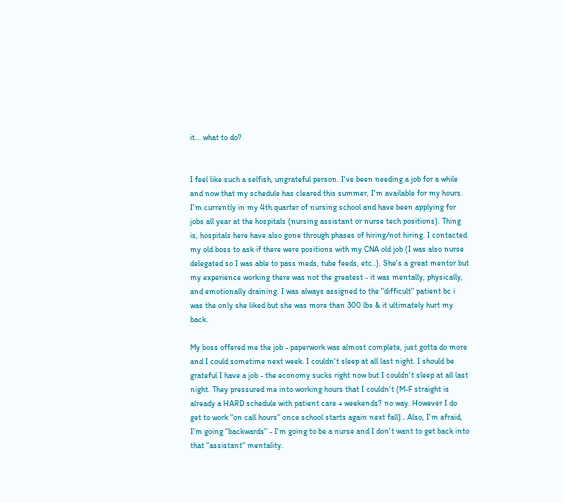it... what to do?


I feel like such a selfish, ungrateful person. I've been needing a job for a while and now that my schedule has cleared this summer, I'm available for my hours. I'm currently in my 4th quarter of nursing school and have been applying for jobs all year at the hospitals (nursing assistant or nurse tech positions). Thing is, hospitals here have also gone through phases of hiring/not hiring. I contacted my old boss to ask if there were positions with my CNA old job (I was also nurse delegated so I was able to pass meds, tube feeds, etc..). She's a great mentor but my experience working there was not the greatest - it was mentally, physically, and emotionally draining. I was always assigned to the "difficult" patient bc i was the only she liked but she was more than 300 lbs & it ultimately hurt my back.

My boss offered me the job - paperwork was almost complete, just gotta do more and I could sometime next week. I couldn't sleep at all last night. I should be grateful I have a job - the economy sucks right now but I couldn't sleep at all last night. They pressured me into working hours that I couldn't (M-F straight is already a HARD schedule with patient care + weekends? no way. However I do get to work "on call hours" once school starts again next fall).. Also, I'm afraid, I'm going "backwards" - I'm going to be a nurse and I don't want to get back into that "assistant" mentality.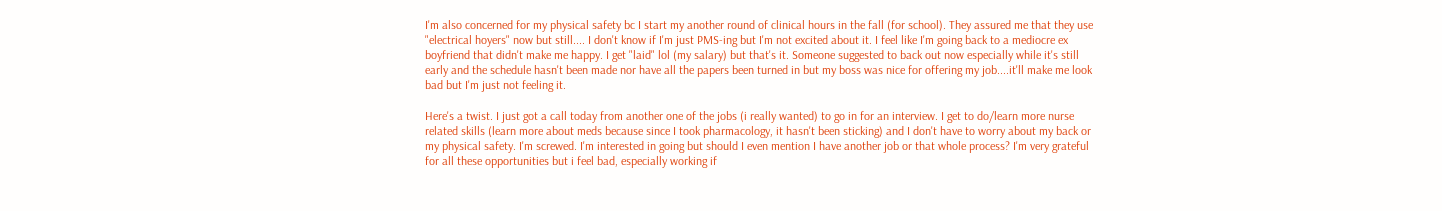I'm also concerned for my physical safety bc I start my another round of clinical hours in the fall (for school). They assured me that they use "electrical hoyers" now but still.... I don't know if I'm just PMS-ing but I'm not excited about it. I feel like I'm going back to a mediocre ex boyfriend that didn't make me happy. I get "laid" lol (my salary) but that's it. Someone suggested to back out now especially while it's still early and the schedule hasn't been made nor have all the papers been turned in but my boss was nice for offering my job....it'll make me look bad but I'm just not feeling it.

Here's a twist. I just got a call today from another one of the jobs (i really wanted) to go in for an interview. I get to do/learn more nurse related skills (learn more about meds because since I took pharmacology, it hasn't been sticking) and I don't have to worry about my back or my physical safety. I'm screwed. I'm interested in going but should I even mention I have another job or that whole process? I'm very grateful for all these opportunities but i feel bad, especially working if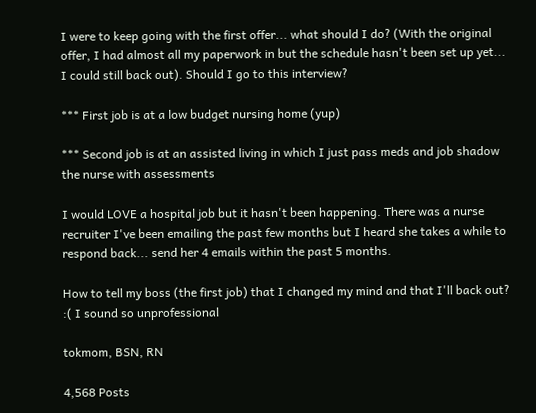I were to keep going with the first offer... what should I do? (With the original offer, I had almost all my paperwork in but the schedule hasn't been set up yet... I could still back out). Should I go to this interview?

*** First job is at a low budget nursing home (yup)

*** Second job is at an assisted living in which I just pass meds and job shadow the nurse with assessments

I would LOVE a hospital job but it hasn't been happening. There was a nurse recruiter I've been emailing the past few months but I heard she takes a while to respond back... send her 4 emails within the past 5 months.

How to tell my boss (the first job) that I changed my mind and that I'll back out? :( I sound so unprofessional

tokmom, BSN, RN

4,568 Posts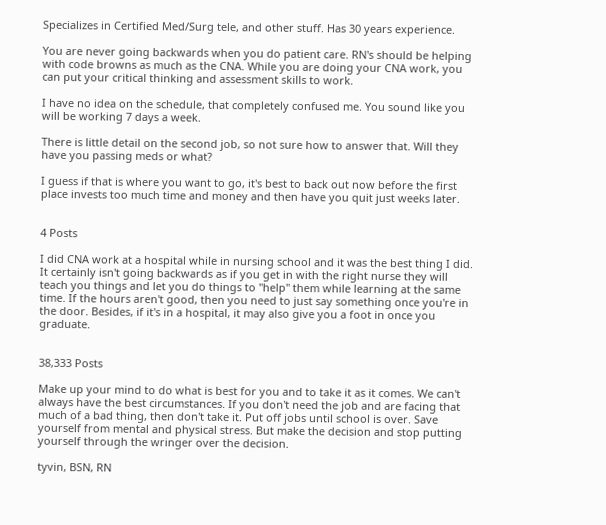Specializes in Certified Med/Surg tele, and other stuff. Has 30 years experience.

You are never going backwards when you do patient care. RN's should be helping with code browns as much as the CNA. While you are doing your CNA work, you can put your critical thinking and assessment skills to work.

I have no idea on the schedule, that completely confused me. You sound like you will be working 7 days a week.

There is little detail on the second job, so not sure how to answer that. Will they have you passing meds or what?

I guess if that is where you want to go, it's best to back out now before the first place invests too much time and money and then have you quit just weeks later.


4 Posts

I did CNA work at a hospital while in nursing school and it was the best thing I did. It certainly isn't going backwards as if you get in with the right nurse they will teach you things and let you do things to "help" them while learning at the same time. If the hours aren't good, then you need to just say something once you're in the door. Besides, if it's in a hospital, it may also give you a foot in once you graduate.


38,333 Posts

Make up your mind to do what is best for you and to take it as it comes. We can't always have the best circumstances. If you don't need the job and are facing that much of a bad thing, then don't take it. Put off jobs until school is over. Save yourself from mental and physical stress. But make the decision and stop putting yourself through the wringer over the decision.

tyvin, BSN, RN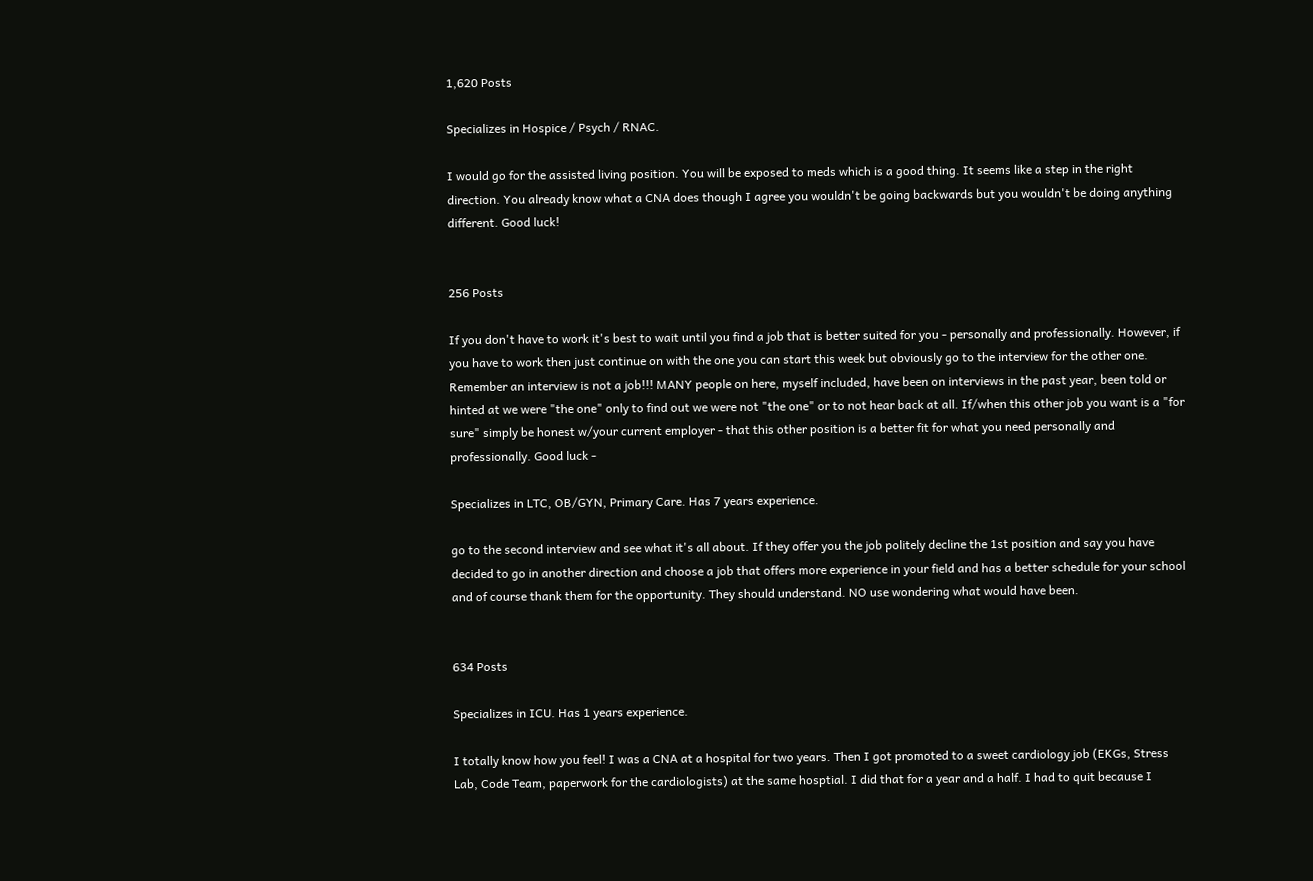1,620 Posts

Specializes in Hospice / Psych / RNAC.

I would go for the assisted living position. You will be exposed to meds which is a good thing. It seems like a step in the right direction. You already know what a CNA does though I agree you wouldn't be going backwards but you wouldn't be doing anything different. Good luck!


256 Posts

If you don't have to work it's best to wait until you find a job that is better suited for you - personally and professionally. However, if you have to work then just continue on with the one you can start this week but obviously go to the interview for the other one. Remember an interview is not a job!!! MANY people on here, myself included, have been on interviews in the past year, been told or hinted at we were "the one" only to find out we were not "the one" or to not hear back at all. If/when this other job you want is a "for sure" simply be honest w/your current employer - that this other position is a better fit for what you need personally and professionally. Good luck -

Specializes in LTC, OB/GYN, Primary Care. Has 7 years experience.

go to the second interview and see what it's all about. If they offer you the job politely decline the 1st position and say you have decided to go in another direction and choose a job that offers more experience in your field and has a better schedule for your school and of course thank them for the opportunity. They should understand. NO use wondering what would have been.


634 Posts

Specializes in ICU. Has 1 years experience.

I totally know how you feel! I was a CNA at a hospital for two years. Then I got promoted to a sweet cardiology job (EKGs, Stress Lab, Code Team, paperwork for the cardiologists) at the same hosptial. I did that for a year and a half. I had to quit because I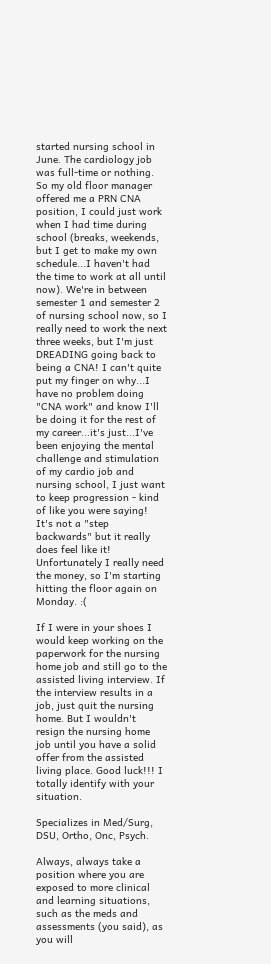started nursing school in June. The cardiology job was full-time or nothing. So my old floor manager offered me a PRN CNA position, I could just work when I had time during school (breaks, weekends, but I get to make my own schedule...I haven't had the time to work at all until now). We're in between semester 1 and semester 2 of nursing school now, so I really need to work the next three weeks, but I'm just DREADING going back to being a CNA! I can't quite put my finger on why...I have no problem doing "CNA work" and know I'll be doing it for the rest of my career...it's just...I've been enjoying the mental challenge and stimulation of my cardio job and nursing school, I just want to keep progression - kind of like you were saying! It's not a "step backwards" but it really does feel like it! Unfortunately I really need the money, so I'm starting hitting the floor again on Monday. :(

If I were in your shoes I would keep working on the paperwork for the nursing home job and still go to the assisted living interview. If the interview results in a job, just quit the nursing home. But I wouldn't resign the nursing home job until you have a solid offer from the assisted living place. Good luck!!! I totally identify with your situation.

Specializes in Med/Surg, DSU, Ortho, Onc, Psych.

Always, always take a position where you are exposed to more clinical and learning situations, such as the meds and assessments (you said), as you will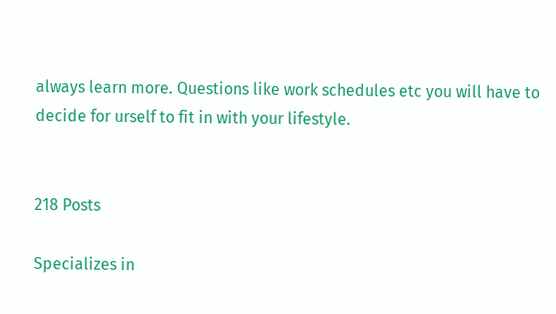always learn more. Questions like work schedules etc you will have to decide for urself to fit in with your lifestyle.


218 Posts

Specializes in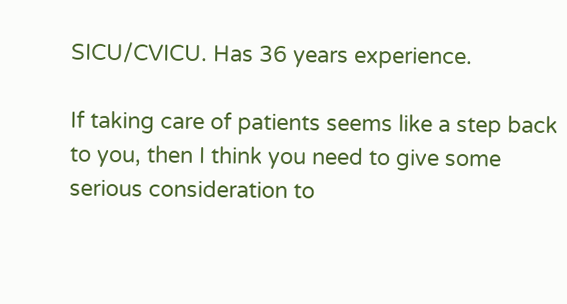SICU/CVICU. Has 36 years experience.

If taking care of patients seems like a step back to you, then I think you need to give some serious consideration to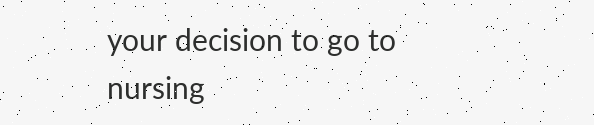your decision to go to nursing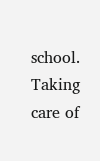school. Taking care of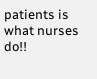patients is what nurses do!!